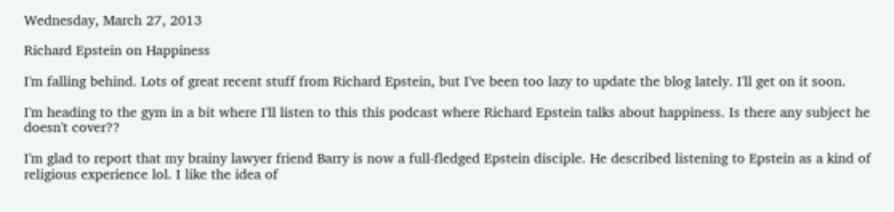Wednesday, March 27, 2013

Richard Epstein on Happiness

I'm falling behind. Lots of great recent stuff from Richard Epstein, but I've been too lazy to update the blog lately. I'll get on it soon.

I'm heading to the gym in a bit where I'll listen to this this podcast where Richard Epstein talks about happiness. Is there any subject he doesn't cover??

I'm glad to report that my brainy lawyer friend Barry is now a full-fledged Epstein disciple. He described listening to Epstein as a kind of religious experience lol. I like the idea of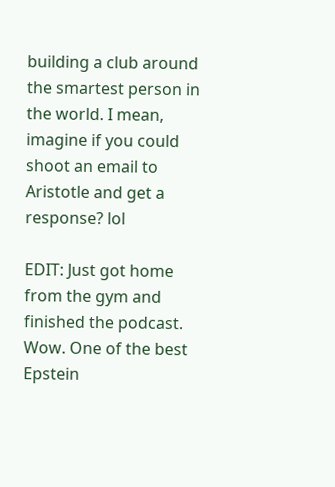building a club around the smartest person in the world. I mean, imagine if you could shoot an email to Aristotle and get a response? lol

EDIT: Just got home from the gym and finished the podcast. Wow. One of the best Epstein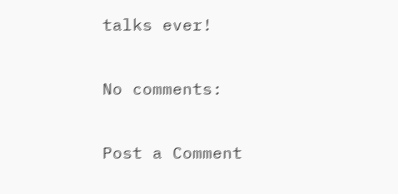talks ever!

No comments:

Post a Comment